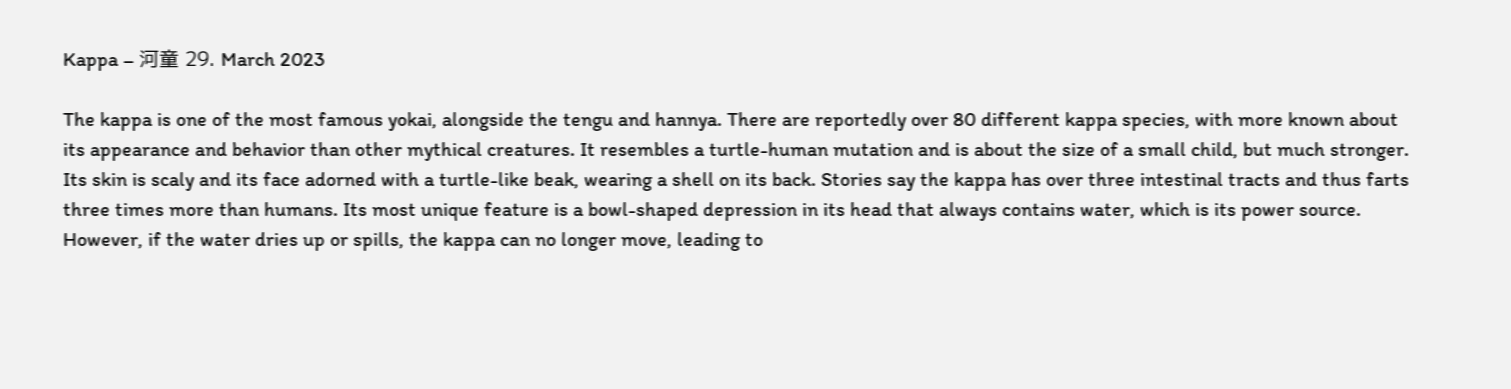Kappa – 河童 29. March 2023

The kappa is one of the most famous yokai, alongside the tengu and hannya. There are reportedly over 80 different kappa species, with more known about its appearance and behavior than other mythical creatures. It resembles a turtle-human mutation and is about the size of a small child, but much stronger. Its skin is scaly and its face adorned with a turtle-like beak, wearing a shell on its back. Stories say the kappa has over three intestinal tracts and thus farts three times more than humans. Its most unique feature is a bowl-shaped depression in its head that always contains water, which is its power source. However, if the water dries up or spills, the kappa can no longer move, leading to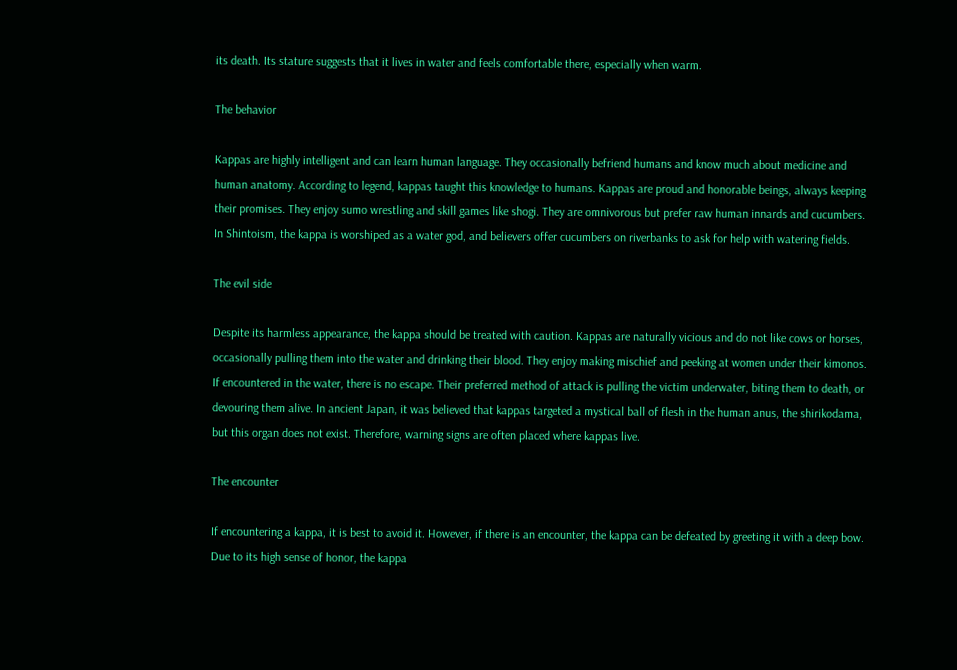its death. Its stature suggests that it lives in water and feels comfortable there, especially when warm.

The behavior

Kappas are highly intelligent and can learn human language. They occasionally befriend humans and know much about medicine and human anatomy. According to legend, kappas taught this knowledge to humans. Kappas are proud and honorable beings, always keeping their promises. They enjoy sumo wrestling and skill games like shogi. They are omnivorous but prefer raw human innards and cucumbers. In Shintoism, the kappa is worshiped as a water god, and believers offer cucumbers on riverbanks to ask for help with watering fields.

The evil side

Despite its harmless appearance, the kappa should be treated with caution. Kappas are naturally vicious and do not like cows or horses, occasionally pulling them into the water and drinking their blood. They enjoy making mischief and peeking at women under their kimonos. If encountered in the water, there is no escape. Their preferred method of attack is pulling the victim underwater, biting them to death, or devouring them alive. In ancient Japan, it was believed that kappas targeted a mystical ball of flesh in the human anus, the shirikodama, but this organ does not exist. Therefore, warning signs are often placed where kappas live.

The encounter

If encountering a kappa, it is best to avoid it. However, if there is an encounter, the kappa can be defeated by greeting it with a deep bow. Due to its high sense of honor, the kappa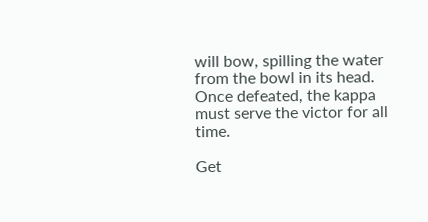will bow, spilling the water from the bowl in its head. Once defeated, the kappa must serve the victor for all time.

Get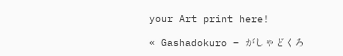your Art print here!

« Gashadokuro – がしゃどくろ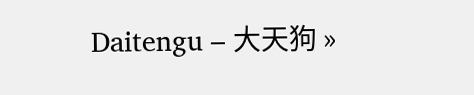Daitengu – 大天狗 »